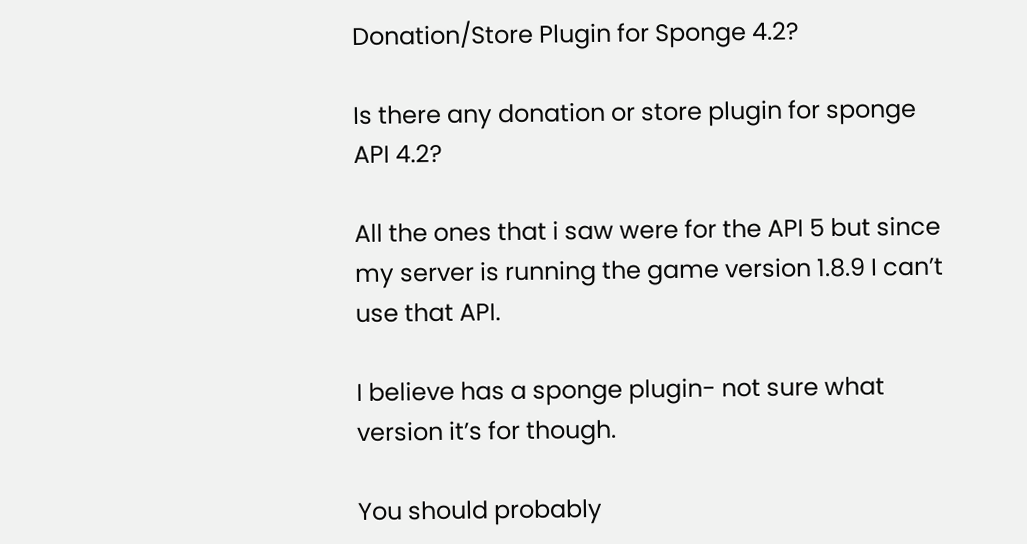Donation/Store Plugin for Sponge 4.2?

Is there any donation or store plugin for sponge API 4.2?

All the ones that i saw were for the API 5 but since my server is running the game version 1.8.9 I can’t use that API.

I believe has a sponge plugin- not sure what version it’s for though.

You should probably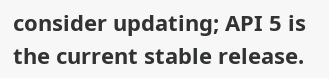consider updating; API 5 is the current stable release.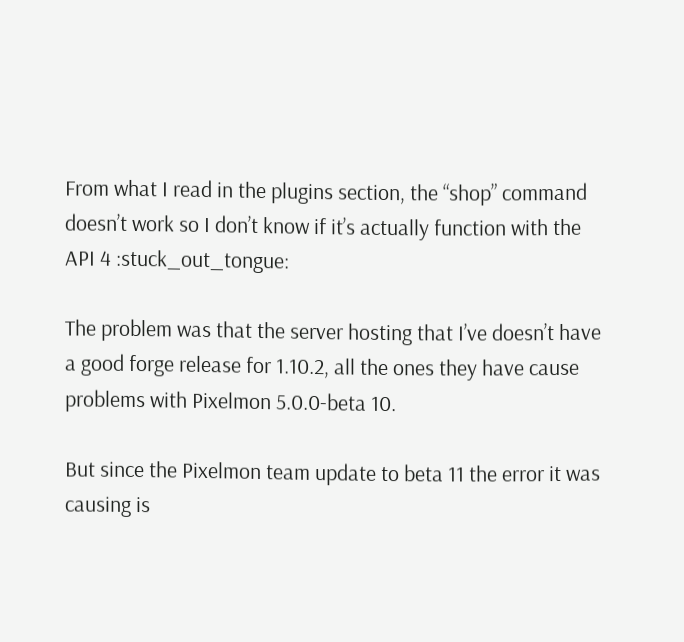From what I read in the plugins section, the “shop” command doesn’t work so I don’t know if it’s actually function with the API 4 :stuck_out_tongue:

The problem was that the server hosting that I’ve doesn’t have a good forge release for 1.10.2, all the ones they have cause problems with Pixelmon 5.0.0-beta 10.

But since the Pixelmon team update to beta 11 the error it was causing is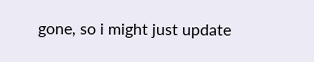gone, so i might just update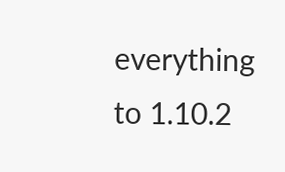everything to 1.10.2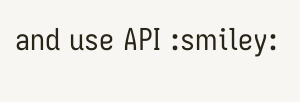and use API :smiley: